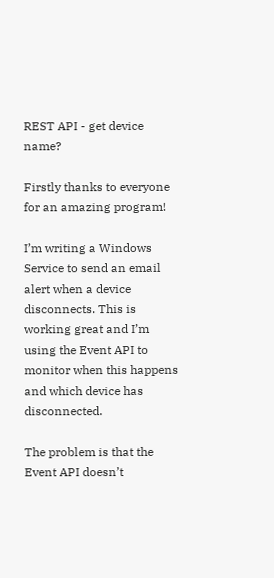REST API - get device name?

Firstly thanks to everyone for an amazing program!

I’m writing a Windows Service to send an email alert when a device disconnects. This is working great and I’m using the Event API to monitor when this happens and which device has disconnected.

The problem is that the Event API doesn’t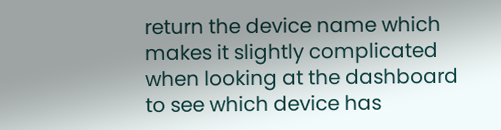return the device name which makes it slightly complicated when looking at the dashboard to see which device has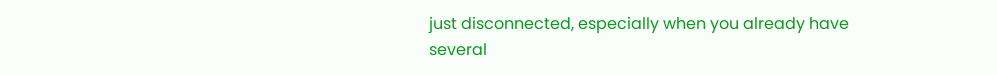just disconnected, especially when you already have several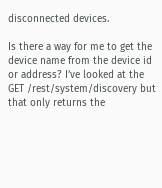disconnected devices.

Is there a way for me to get the device name from the device id or address? I’ve looked at the GET /rest/system/discovery but that only returns the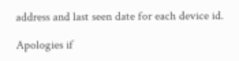address and last seen date for each device id.

Apologies if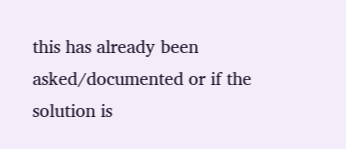this has already been asked/documented or if the solution is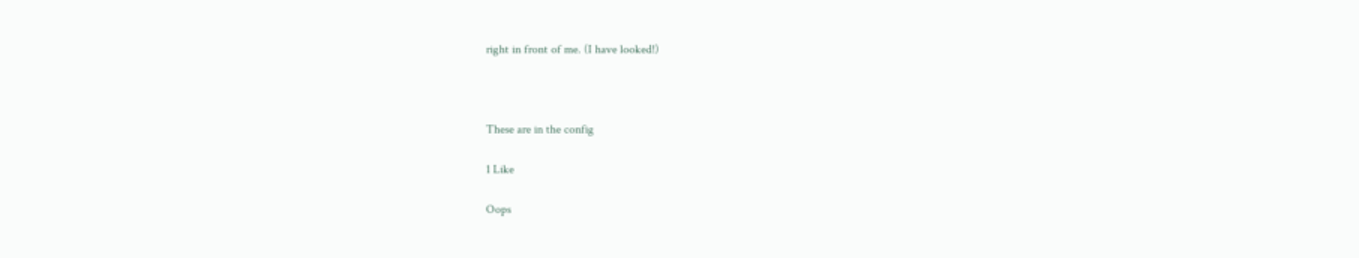right in front of me. (I have looked!)



These are in the config

1 Like

Oops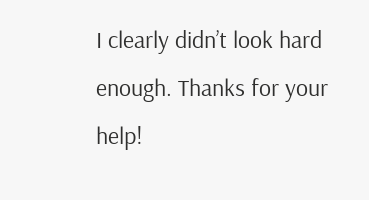I clearly didn’t look hard enough. Thanks for your help!